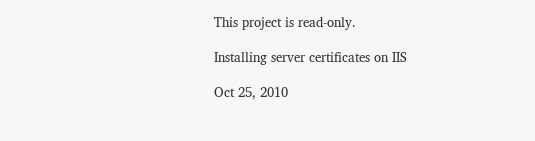This project is read-only.

Installing server certificates on IIS

Oct 25, 2010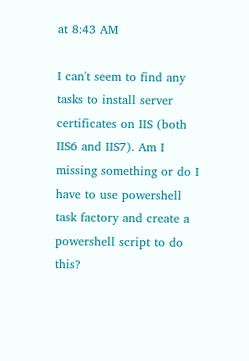at 8:43 AM

I can't seem to find any tasks to install server certificates on IIS (both IIS6 and IIS7). Am I missing something or do I have to use powershell task factory and create a powershell script to do this?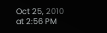Oct 25, 2010 at 2:56 PM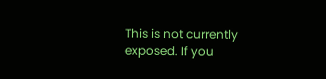This is not currently exposed. If you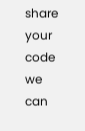share your code we can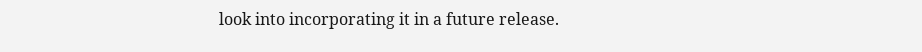look into incorporating it in a future release.